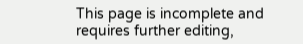This page is incomplete and requires further editing,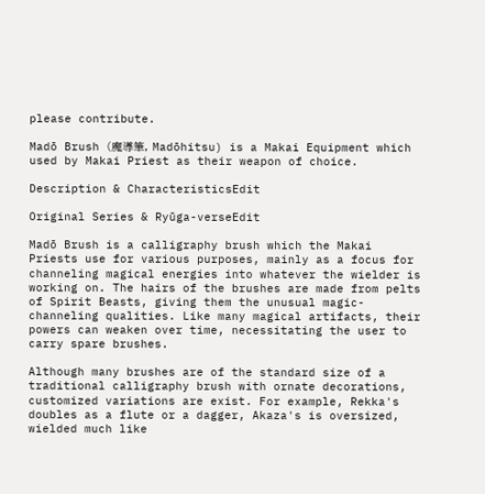please contribute.

Madō Brush (魔導筆, Madōhitsu) is a Makai Equipment which used by Makai Priest as their weapon of choice.

Description & CharacteristicsEdit

Original Series & Ryūga-verseEdit

Madō Brush is a calligraphy brush which the Makai Priests use for various purposes, mainly as a focus for channeling magical energies into whatever the wielder is working on. The hairs of the brushes are made from pelts of Spirit Beasts, giving them the unusual magic-channeling qualities. Like many magical artifacts, their powers can weaken over time, necessitating the user to carry spare brushes.

Although many brushes are of the standard size of a traditional calligraphy brush with ornate decorations, customized variations are exist. For example, Rekka's doubles as a flute or a dagger, Akaza's is oversized, wielded much like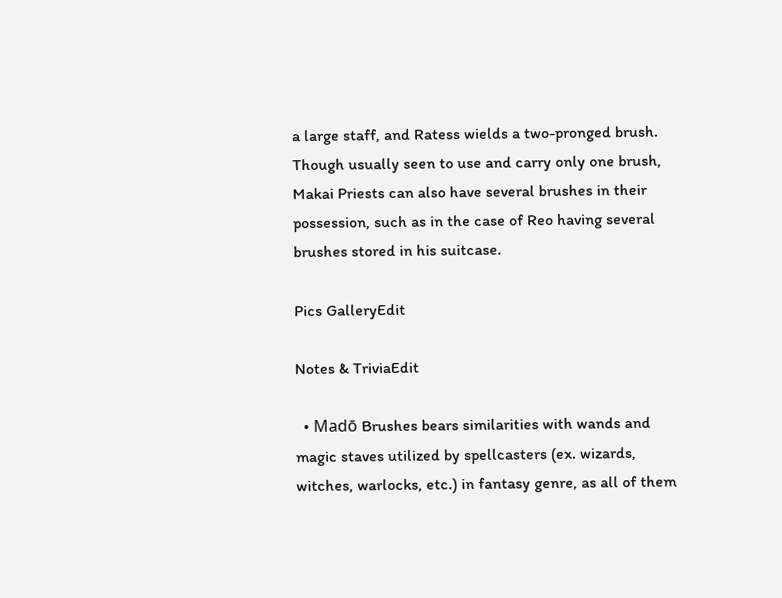a large staff, and Ratess wields a two-pronged brush. Though usually seen to use and carry only one brush, Makai Priests can also have several brushes in their possession, such as in the case of Reo having several brushes stored in his suitcase.

Pics GalleryEdit

Notes & TriviaEdit

  • Madō Brushes bears similarities with wands and magic staves utilized by spellcasters (ex. wizards, witches, warlocks, etc.) in fantasy genre, as all of them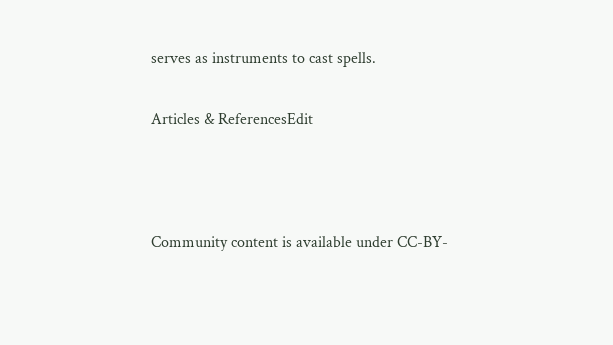serves as instruments to cast spells.

Articles & ReferencesEdit



Community content is available under CC-BY-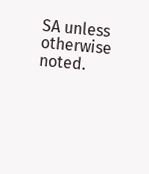SA unless otherwise noted.